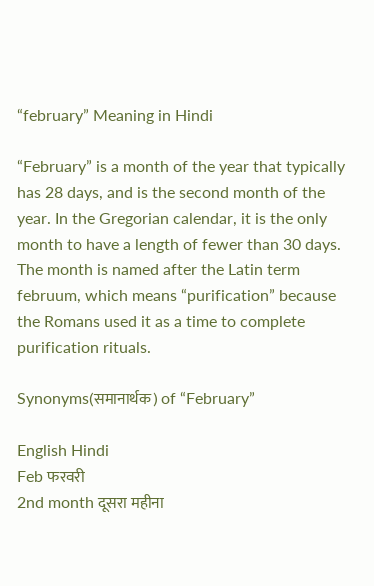“february” Meaning in Hindi

“February” is a month of the year that typically has 28 days, and is the second month of the year. In the Gregorian calendar, it is the only month to have a length of fewer than 30 days. The month is named after the Latin term februum, which means “purification” because the Romans used it as a time to complete purification rituals.

Synonyms(समानार्थक) of “February”

English Hindi
Feb फरवरी
2nd month दूसरा महीना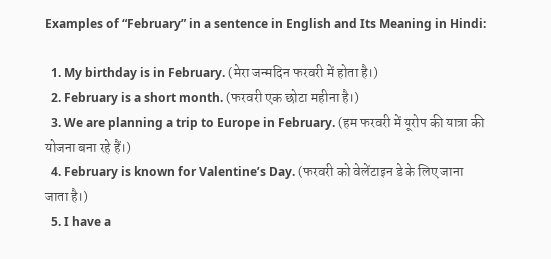Examples of “February” in a sentence in English and Its Meaning in Hindi:

  1. My birthday is in February. (मेरा जन्मदिन फरवरी में होता है।)
  2. February is a short month. (फरवरी एक छोटा महीना है।)
  3. We are planning a trip to Europe in February. (हम फरवरी में यूरोप की यात्रा की योजना बना रहे हैं।)
  4. February is known for Valentine’s Day. (फरवरी को वेलेंटाइन डे के लिए जाना जाता है।)
  5. I have a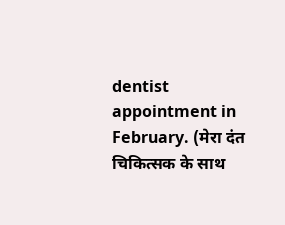dentist appointment in February. (मेरा दंत चिकित्सक के साथ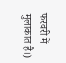फरवरी में मुलाकात है।)